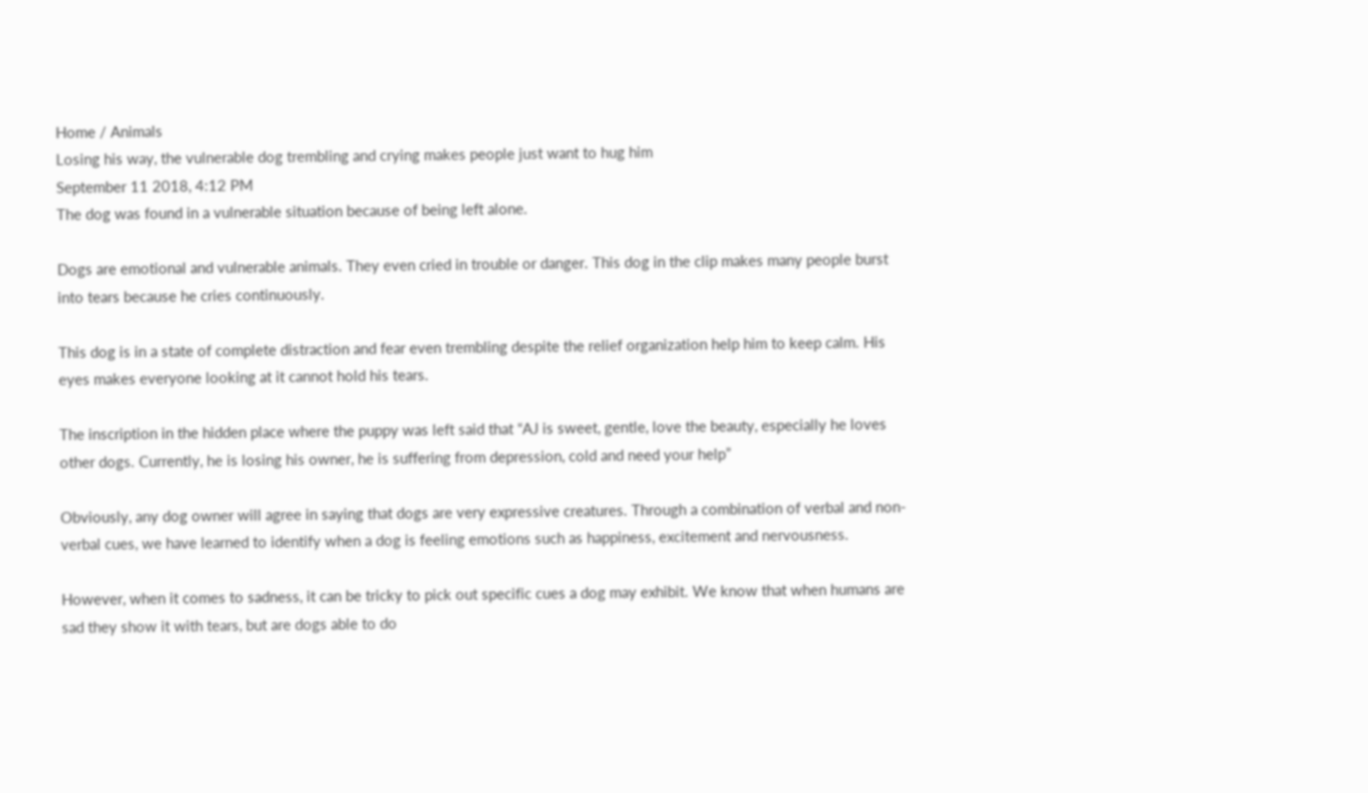Home / Animals
Losing his way, the vulnerable dog trembling and crying makes people just want to hug him
September 11 2018, 4:12 PM
The dog was found in a vulnerable situation because of being left alone.

Dogs are emotional and vulnerable animals. They even cried in trouble or danger. This dog in the clip makes many people burst into tears because he cries continuously.

This dog is in a state of complete distraction and fear even trembling despite the relief organization help him to keep calm. His eyes makes everyone looking at it cannot hold his tears.

The inscription in the hidden place where the puppy was left said that “AJ is sweet, gentle, love the beauty, especially he loves other dogs. Currently, he is losing his owner, he is suffering from depression, cold and need your help”

Obviously, any dog owner will agree in saying that dogs are very expressive creatures. Through a combination of verbal and non-verbal cues, we have learned to identify when a dog is feeling emotions such as happiness, excitement and nervousness.

However, when it comes to sadness, it can be tricky to pick out specific cues a dog may exhibit. We know that when humans are sad they show it with tears, but are dogs able to do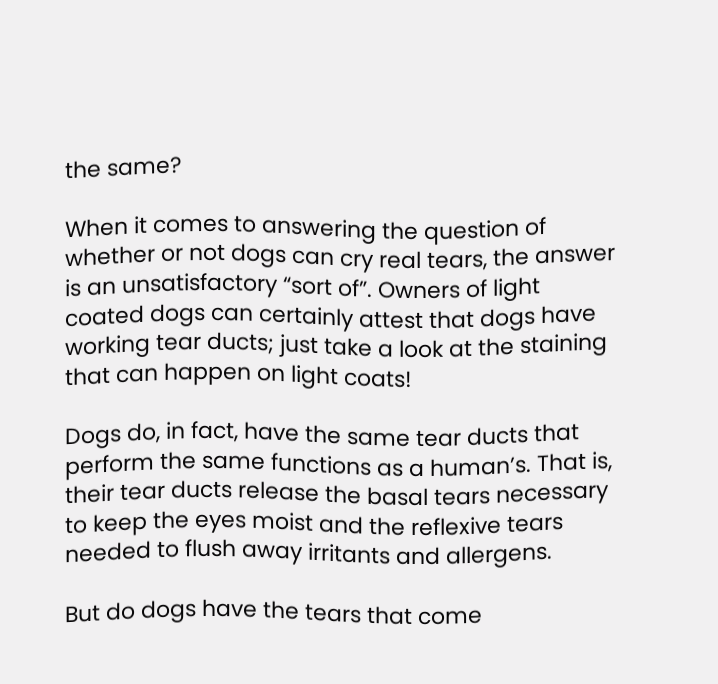the same?

When it comes to answering the question of whether or not dogs can cry real tears, the answer is an unsatisfactory “sort of”. Owners of light coated dogs can certainly attest that dogs have working tear ducts; just take a look at the staining that can happen on light coats!

Dogs do, in fact, have the same tear ducts that perform the same functions as a human’s. That is, their tear ducts release the basal tears necessary to keep the eyes moist and the reflexive tears needed to flush away irritants and allergens.

But do dogs have the tears that come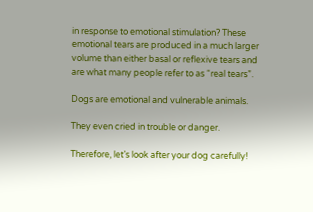in response to emotional stimulation? These emotional tears are produced in a much larger volume than either basal or reflexive tears and are what many people refer to as “real tears”.

Dogs are emotional and vulnerable animals.

They even cried in trouble or danger.

Therefore, let’s look after your dog carefully!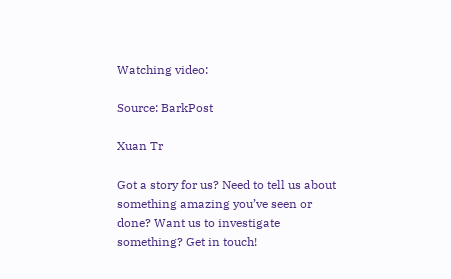Watching video:

Source: BarkPost

Xuan Tr

Got a story for us? Need to tell us about something amazing you’ve seen or done? Want us to investigate something? Get in touch!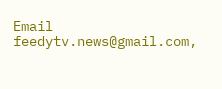Email feedytv.news@gmail.com,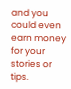and you could even earn money for your stories or tips.